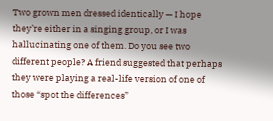Two grown men dressed identically — I hope they’re either in a singing group, or I was hallucinating one of them. Do you see two different people? A friend suggested that perhaps they were playing a real-life version of one of those “spot the differences”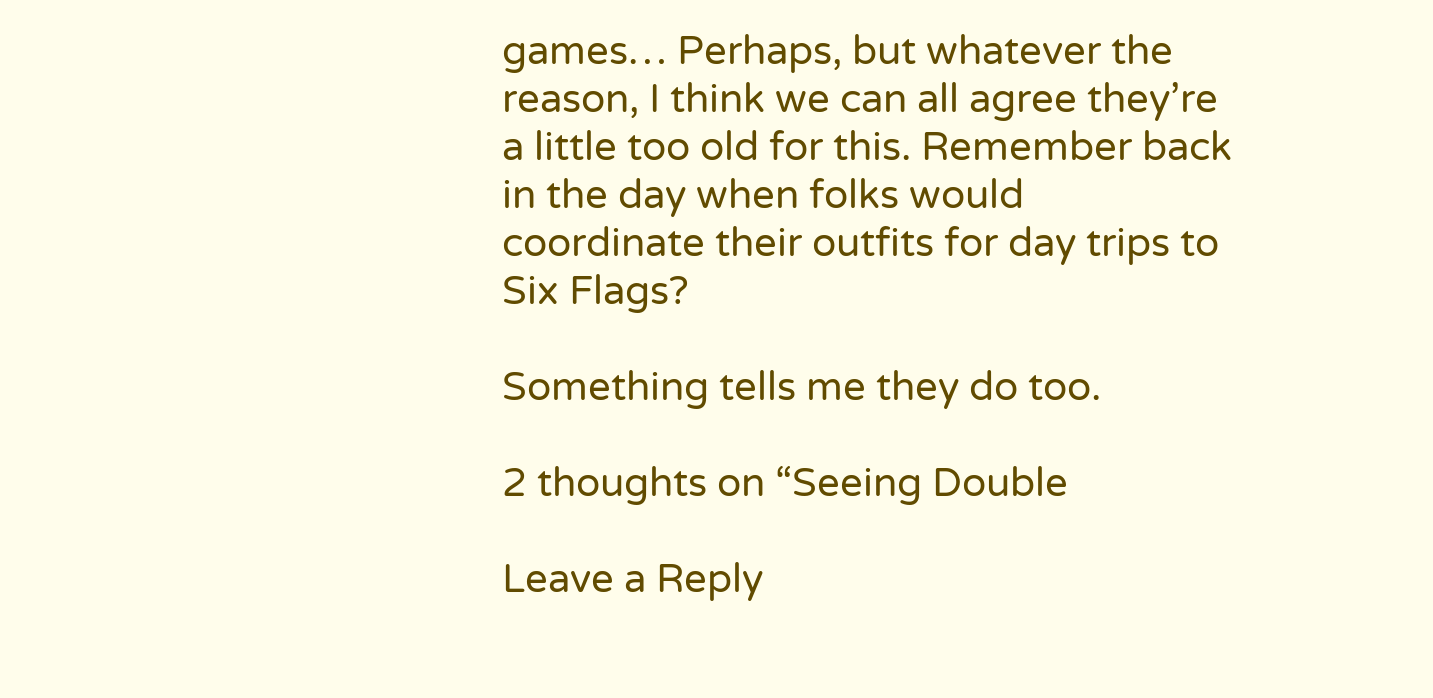games… Perhaps, but whatever the reason, I think we can all agree they’re a little too old for this. Remember back in the day when folks would coordinate their outfits for day trips to Six Flags?

Something tells me they do too.

2 thoughts on “Seeing Double

Leave a Reply